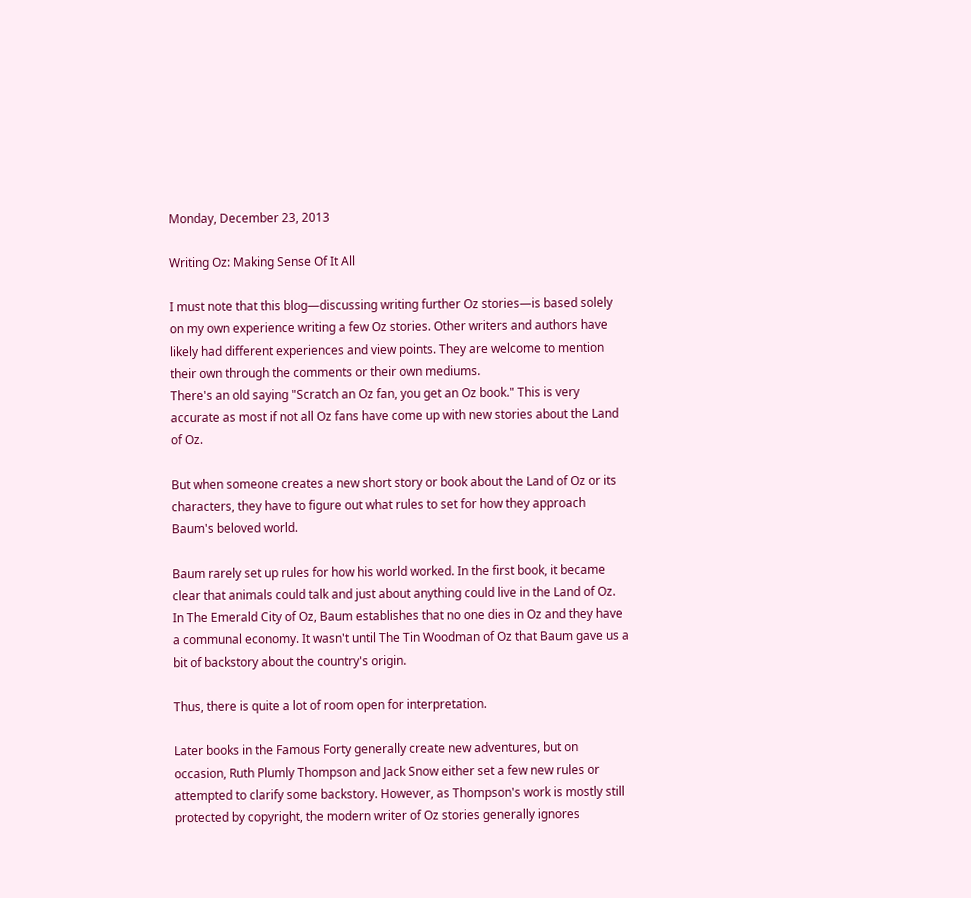Monday, December 23, 2013

Writing Oz: Making Sense Of It All

I must note that this blog—discussing writing further Oz stories—is based solely on my own experience writing a few Oz stories. Other writers and authors have likely had different experiences and view points. They are welcome to mention their own through the comments or their own mediums.
There's an old saying "Scratch an Oz fan, you get an Oz book." This is very accurate as most if not all Oz fans have come up with new stories about the Land of Oz.

But when someone creates a new short story or book about the Land of Oz or its characters, they have to figure out what rules to set for how they approach Baum's beloved world.

Baum rarely set up rules for how his world worked. In the first book, it became clear that animals could talk and just about anything could live in the Land of Oz. In The Emerald City of Oz, Baum establishes that no one dies in Oz and they have a communal economy. It wasn't until The Tin Woodman of Oz that Baum gave us a bit of backstory about the country's origin.

Thus, there is quite a lot of room open for interpretation.

Later books in the Famous Forty generally create new adventures, but on occasion, Ruth Plumly Thompson and Jack Snow either set a few new rules or attempted to clarify some backstory. However, as Thompson's work is mostly still protected by copyright, the modern writer of Oz stories generally ignores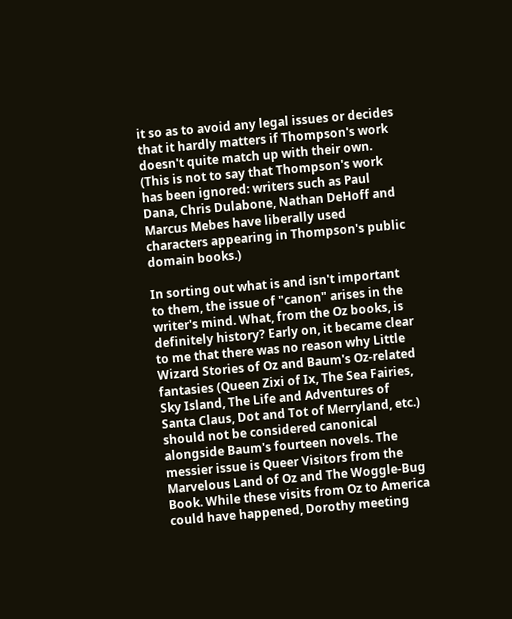it so as to avoid any legal issues or decides that it hardly matters if Thompson's work doesn't quite match up with their own. (This is not to say that Thompson's work has been ignored: writers such as Paul Dana, Chris Dulabone, Nathan DeHoff and Marcus Mebes have liberally used characters appearing in Thompson's public domain books.)

In sorting out what is and isn't important to them, the issue of "canon" arises in the writer's mind. What, from the Oz books, is definitely history? Early on, it became clear to me that there was no reason why Little Wizard Stories of Oz and Baum's Oz-related fantasies (Queen Zixi of Ix, The Sea Fairies, Sky Island, The Life and Adventures of Santa Claus, Dot and Tot of Merryland, etc.) should not be considered canonical alongside Baum's fourteen novels. The messier issue is Queer Visitors from the Marvelous Land of Oz and The Woggle-Bug Book. While these visits from Oz to America could have happened, Dorothy meeting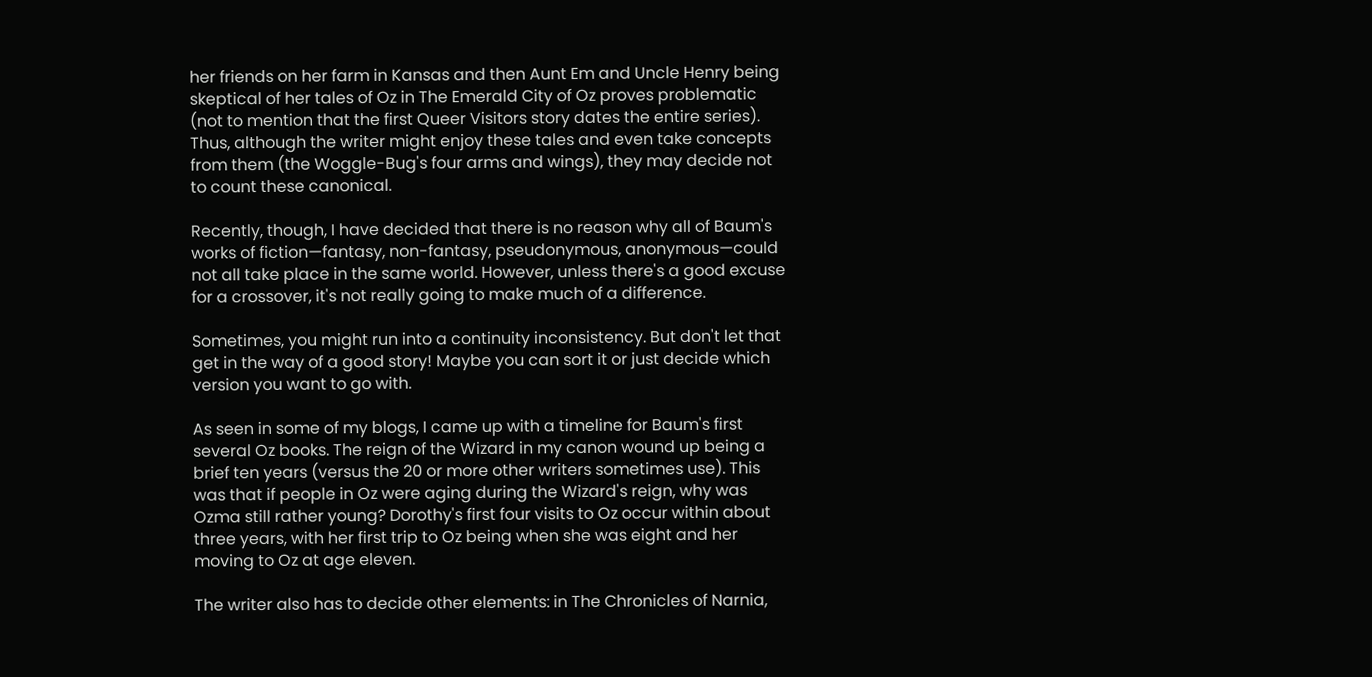her friends on her farm in Kansas and then Aunt Em and Uncle Henry being skeptical of her tales of Oz in The Emerald City of Oz proves problematic (not to mention that the first Queer Visitors story dates the entire series). Thus, although the writer might enjoy these tales and even take concepts from them (the Woggle-Bug's four arms and wings), they may decide not to count these canonical.

Recently, though, I have decided that there is no reason why all of Baum's works of fiction—fantasy, non-fantasy, pseudonymous, anonymous—could not all take place in the same world. However, unless there's a good excuse for a crossover, it's not really going to make much of a difference.

Sometimes, you might run into a continuity inconsistency. But don't let that get in the way of a good story! Maybe you can sort it or just decide which version you want to go with.

As seen in some of my blogs, I came up with a timeline for Baum's first several Oz books. The reign of the Wizard in my canon wound up being a brief ten years (versus the 20 or more other writers sometimes use). This was that if people in Oz were aging during the Wizard's reign, why was Ozma still rather young? Dorothy's first four visits to Oz occur within about three years, with her first trip to Oz being when she was eight and her moving to Oz at age eleven.

The writer also has to decide other elements: in The Chronicles of Narnia,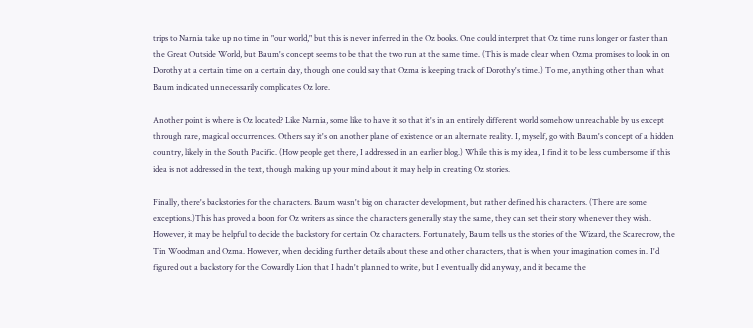trips to Narnia take up no time in "our world," but this is never inferred in the Oz books. One could interpret that Oz time runs longer or faster than the Great Outside World, but Baum's concept seems to be that the two run at the same time. (This is made clear when Ozma promises to look in on Dorothy at a certain time on a certain day, though one could say that Ozma is keeping track of Dorothy's time.) To me, anything other than what Baum indicated unnecessarily complicates Oz lore.

Another point is where is Oz located? Like Narnia, some like to have it so that it's in an entirely different world somehow unreachable by us except through rare, magical occurrences. Others say it's on another plane of existence or an alternate reality. I, myself, go with Baum's concept of a hidden country, likely in the South Pacific. (How people get there, I addressed in an earlier blog.) While this is my idea, I find it to be less cumbersome if this idea is not addressed in the text, though making up your mind about it may help in creating Oz stories.

Finally, there's backstories for the characters. Baum wasn't big on character development, but rather defined his characters. (There are some exceptions.)This has proved a boon for Oz writers as since the characters generally stay the same, they can set their story whenever they wish. However, it may be helpful to decide the backstory for certain Oz characters. Fortunately, Baum tells us the stories of the Wizard, the Scarecrow, the Tin Woodman and Ozma. However, when deciding further details about these and other characters, that is when your imagination comes in. I'd figured out a backstory for the Cowardly Lion that I hadn't planned to write, but I eventually did anyway, and it became the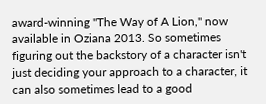award-winning "The Way of A Lion," now available in Oziana 2013. So sometimes figuring out the backstory of a character isn't just deciding your approach to a character, it can also sometimes lead to a good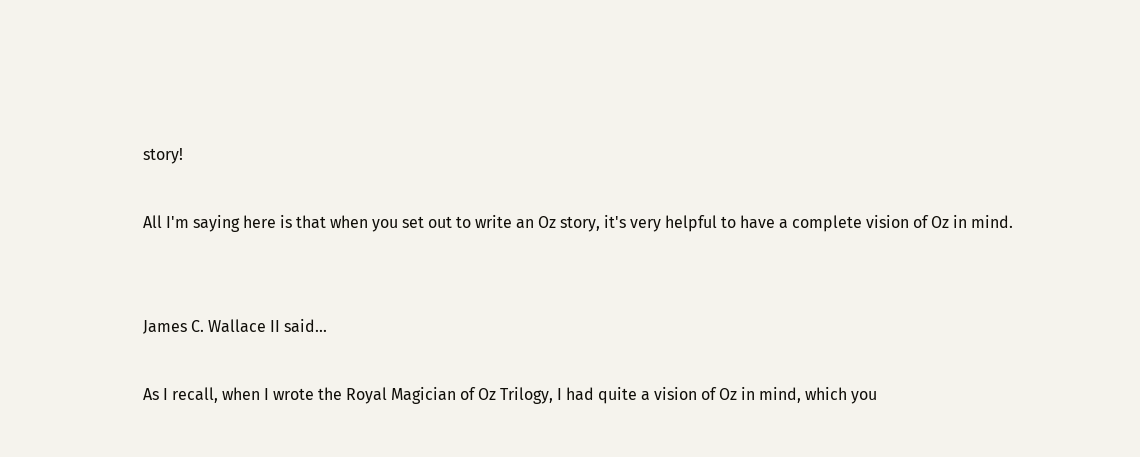story!

All I'm saying here is that when you set out to write an Oz story, it's very helpful to have a complete vision of Oz in mind.


James C. Wallace II said...

As I recall, when I wrote the Royal Magician of Oz Trilogy, I had quite a vision of Oz in mind, which you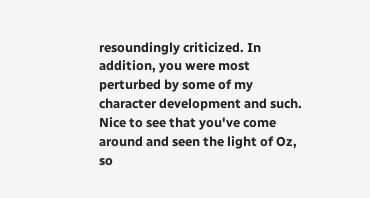resoundingly criticized. In addition, you were most perturbed by some of my character development and such. Nice to see that you've come around and seen the light of Oz, so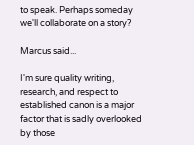to speak. Perhaps someday we'll collaborate on a story?

Marcus said...

I'm sure quality writing, research, and respect to established canon is a major factor that is sadly overlooked by those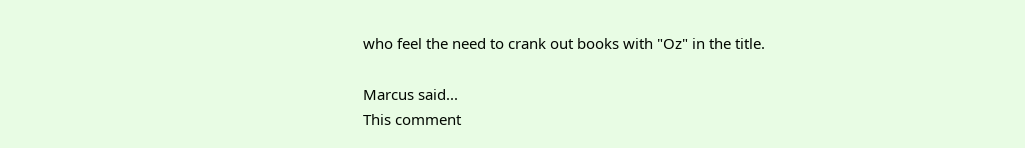who feel the need to crank out books with "Oz" in the title.

Marcus said...
This comment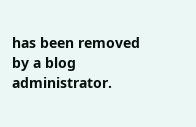has been removed by a blog administrator.